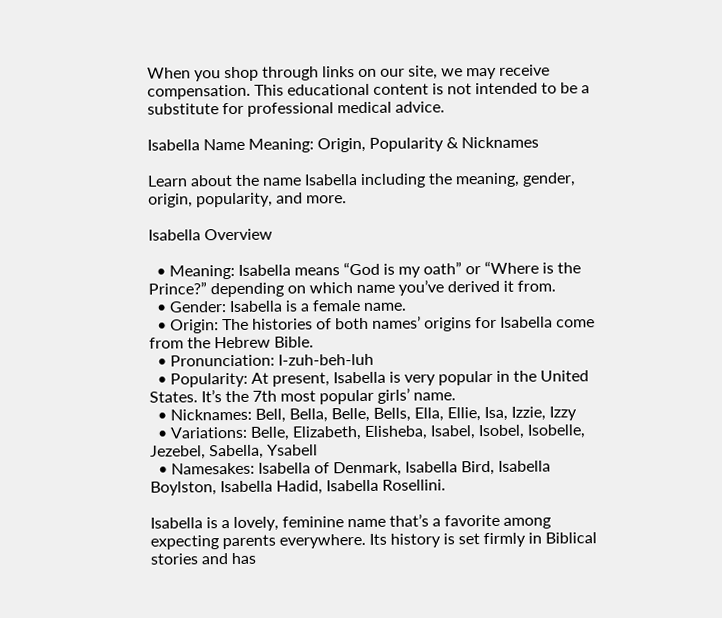When you shop through links on our site, we may receive compensation. This educational content is not intended to be a substitute for professional medical advice.

Isabella Name Meaning: Origin, Popularity & Nicknames

Learn about the name Isabella including the meaning, gender, origin, popularity, and more.

Isabella Overview

  • Meaning: Isabella means “God is my oath” or “Where is the Prince?” depending on which name you’ve derived it from.
  • Gender: Isabella is a female name.
  • Origin: The histories of both names’ origins for Isabella come from the Hebrew Bible.
  • Pronunciation: I-zuh-beh-luh
  • Popularity: At present, Isabella is very popular in the United States. It’s the 7th most popular girls’ name.
  • Nicknames: Bell, Bella, Belle, Bells, Ella, Ellie, Isa, Izzie, Izzy
  • Variations: Belle, Elizabeth, Elisheba, Isabel, Isobel, Isobelle, Jezebel, Sabella, Ysabell
  • Namesakes: Isabella of Denmark, Isabella Bird, Isabella Boylston, Isabella Hadid, Isabella Rosellini.

Isabella is a lovely, feminine name that’s a favorite among expecting parents everywhere. Its history is set firmly in Biblical stories and has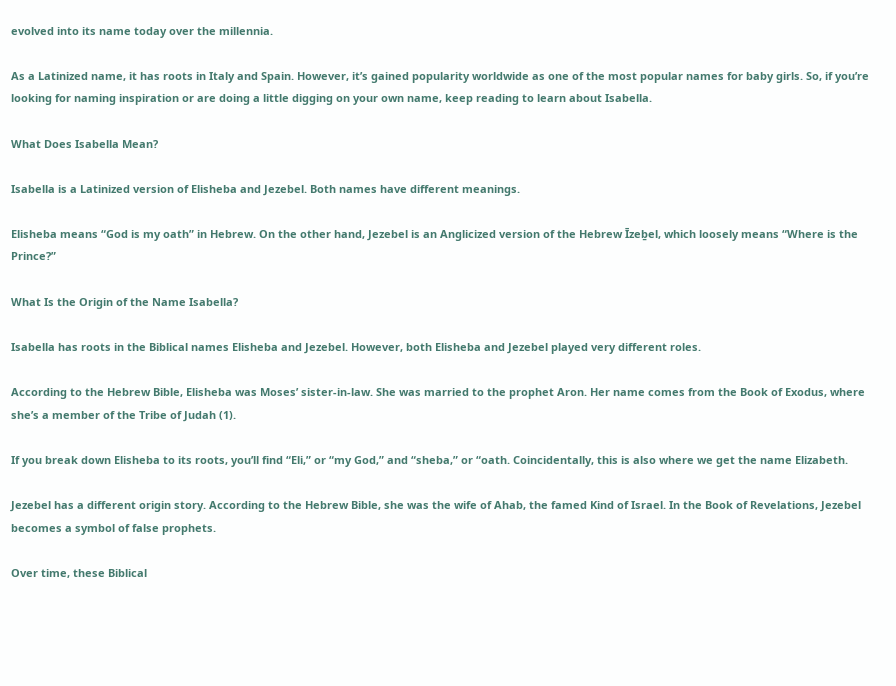evolved into its name today over the millennia.

As a Latinized name, it has roots in Italy and Spain. However, it’s gained popularity worldwide as one of the most popular names for baby girls. So, if you’re looking for naming inspiration or are doing a little digging on your own name, keep reading to learn about Isabella.

What Does Isabella Mean?

Isabella is a Latinized version of Elisheba and Jezebel. Both names have different meanings.

Elisheba means “God is my oath” in Hebrew. On the other hand, Jezebel is an Anglicized version of the Hebrew Īzeḇel, which loosely means “Where is the Prince?”

What Is the Origin of the Name Isabella?

Isabella has roots in the Biblical names Elisheba and Jezebel. However, both Elisheba and Jezebel played very different roles.

According to the Hebrew Bible, Elisheba was Moses’ sister-in-law. She was married to the prophet Aron. Her name comes from the Book of Exodus, where she’s a member of the Tribe of Judah (1).

If you break down Elisheba to its roots, you’ll find “Eli,” or “my God,” and “sheba,” or “oath. Coincidentally, this is also where we get the name Elizabeth.

Jezebel has a different origin story. According to the Hebrew Bible, she was the wife of Ahab, the famed Kind of Israel. In the Book of Revelations, Jezebel becomes a symbol of false prophets.

Over time, these Biblical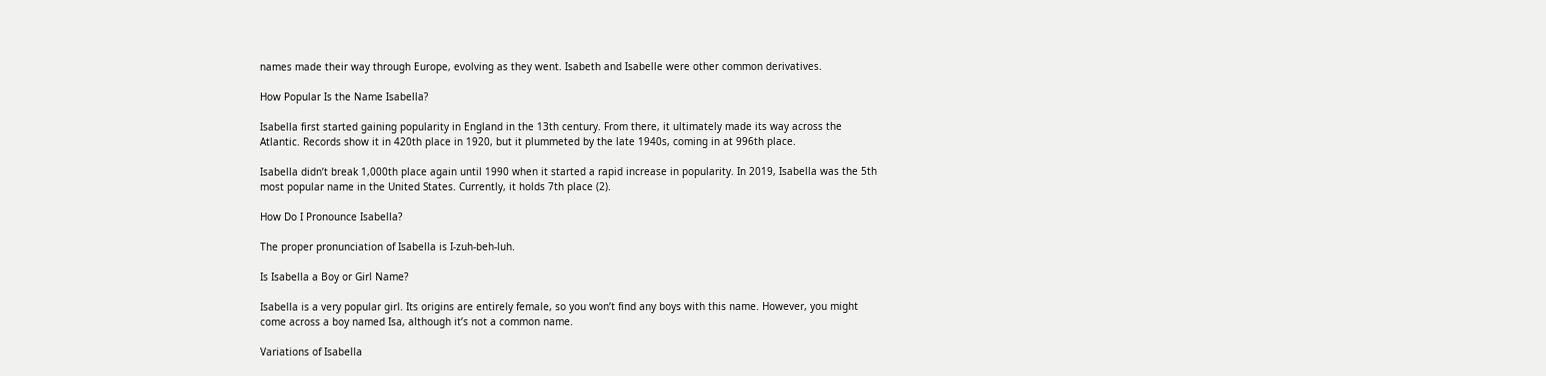names made their way through Europe, evolving as they went. Isabeth and Isabelle were other common derivatives.

How Popular Is the Name Isabella?

Isabella first started gaining popularity in England in the 13th century. From there, it ultimately made its way across the Atlantic. Records show it in 420th place in 1920, but it plummeted by the late 1940s, coming in at 996th place.

Isabella didn’t break 1,000th place again until 1990 when it started a rapid increase in popularity. In 2019, Isabella was the 5th most popular name in the United States. Currently, it holds 7th place (2).

How Do I Pronounce Isabella?

The proper pronunciation of Isabella is I-zuh-beh-luh.

Is Isabella a Boy or Girl Name?

Isabella is a very popular girl. Its origins are entirely female, so you won’t find any boys with this name. However, you might come across a boy named Isa, although it’s not a common name.

Variations of Isabella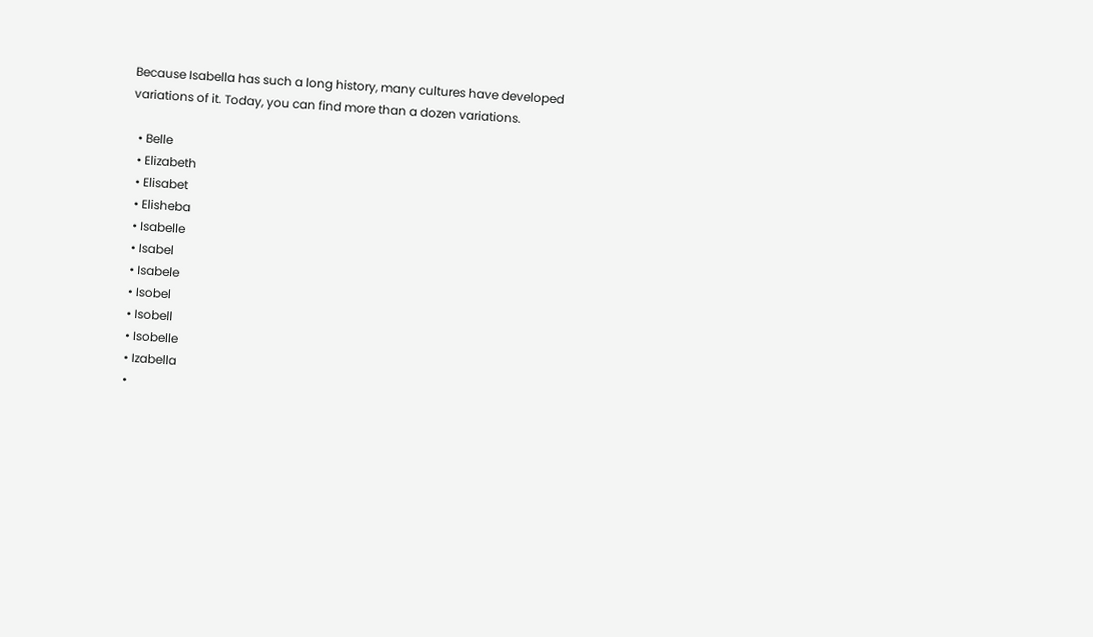Because Isabella has such a long history, many cultures have developed variations of it. Today, you can find more than a dozen variations.

  • Belle
  • Elizabeth
  • Elisabet
  • Elisheba
  • Isabelle
  • Isabel
  • Isabele
  • Isobel
  • Isobell
  • Isobelle
  • Izabella
  •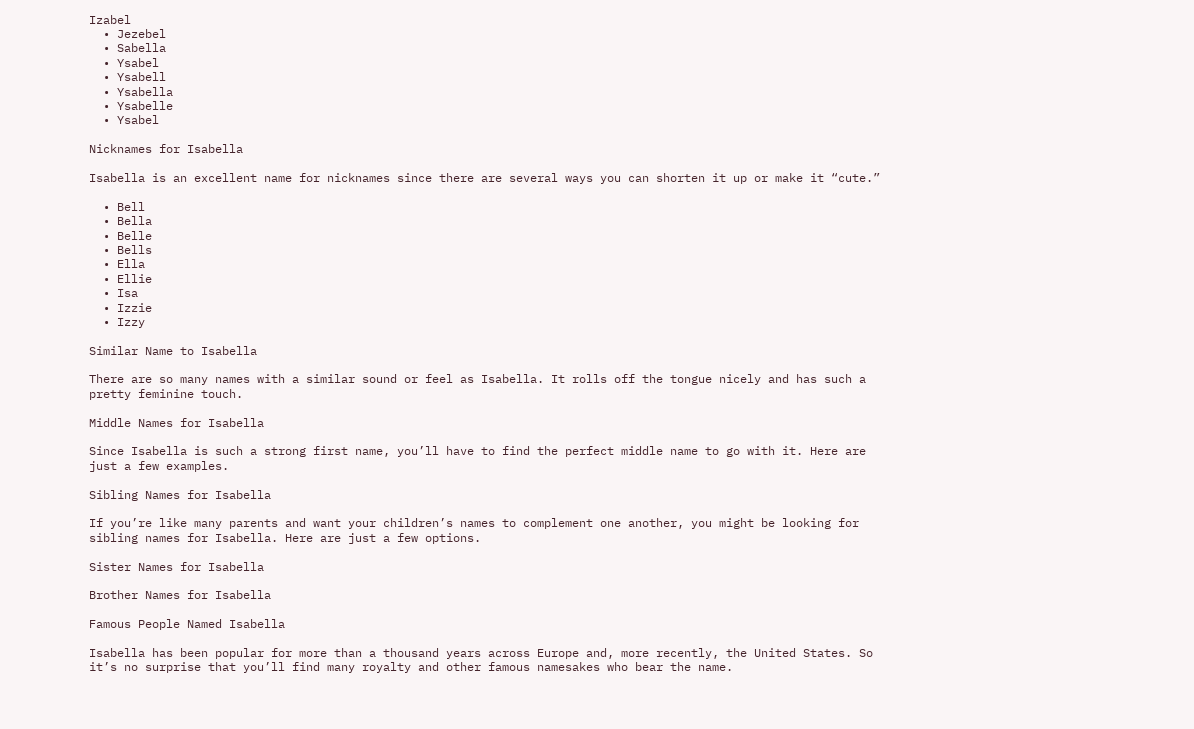Izabel
  • Jezebel
  • Sabella
  • Ysabel
  • Ysabell
  • Ysabella
  • Ysabelle
  • Ysabel

Nicknames for Isabella

Isabella is an excellent name for nicknames since there are several ways you can shorten it up or make it “cute.”

  • Bell
  • Bella
  • Belle
  • Bells
  • Ella
  • Ellie
  • Isa
  • Izzie
  • Izzy

Similar Name to Isabella

There are so many names with a similar sound or feel as Isabella. It rolls off the tongue nicely and has such a pretty feminine touch.

Middle Names for Isabella

Since Isabella is such a strong first name, you’ll have to find the perfect middle name to go with it. Here are just a few examples.

Sibling Names for Isabella

If you’re like many parents and want your children’s names to complement one another, you might be looking for sibling names for Isabella. Here are just a few options.

Sister Names for Isabella

Brother Names for Isabella

Famous People Named Isabella

Isabella has been popular for more than a thousand years across Europe and, more recently, the United States. So it’s no surprise that you’ll find many royalty and other famous namesakes who bear the name.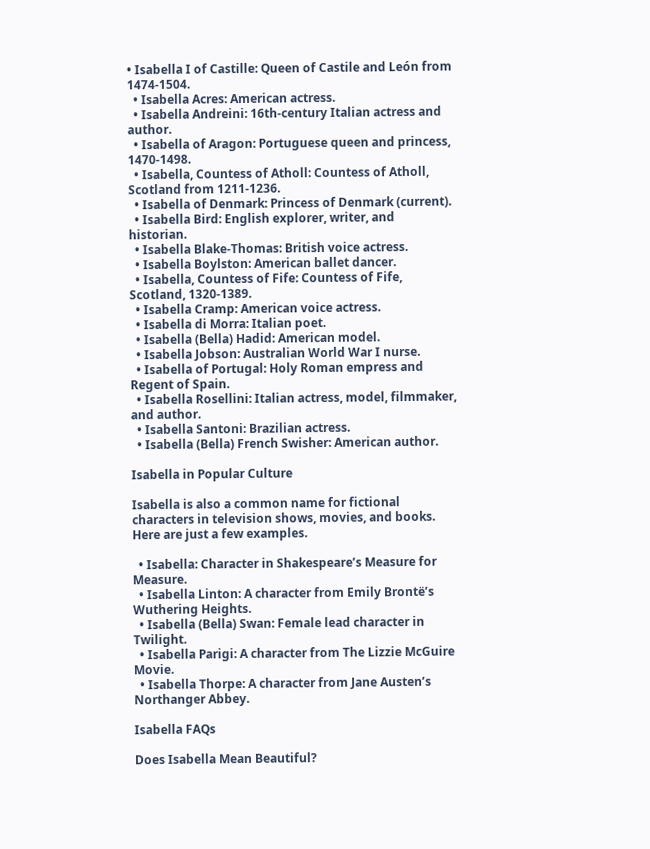• Isabella I of Castille: Queen of Castile and León from 1474-1504.
  • Isabella Acres: American actress.
  • Isabella Andreini: 16th-century Italian actress and author.
  • Isabella of Aragon: Portuguese queen and princess, 1470-1498.
  • Isabella, Countess of Atholl: Countess of Atholl, Scotland from 1211-1236.
  • Isabella of Denmark: Princess of Denmark (current).
  • Isabella Bird: English explorer, writer, and historian.
  • Isabella Blake-Thomas: British voice actress.
  • Isabella Boylston: American ballet dancer.
  • Isabella, Countess of Fife: Countess of Fife, Scotland, 1320-1389.
  • Isabella Cramp: American voice actress.
  • Isabella di Morra: Italian poet.
  • Isabella (Bella) Hadid: American model.
  • Isabella Jobson: Australian World War I nurse.
  • Isabella of Portugal: Holy Roman empress and Regent of Spain.
  • Isabella Rosellini: Italian actress, model, filmmaker, and author.
  • Isabella Santoni: Brazilian actress.
  • Isabella (Bella) French Swisher: American author.

Isabella in Popular Culture

Isabella is also a common name for fictional characters in television shows, movies, and books. Here are just a few examples.

  • Isabella: Character in Shakespeare’s Measure for Measure.
  • Isabella Linton: A character from Emily Brontë’s Wuthering Heights.
  • Isabella (Bella) Swan: Female lead character in Twilight.
  • Isabella Parigi: A character from The Lizzie McGuire Movie.
  • Isabella Thorpe: A character from Jane Austen’s Northanger Abbey.

Isabella FAQs

Does Isabella Mean Beautiful?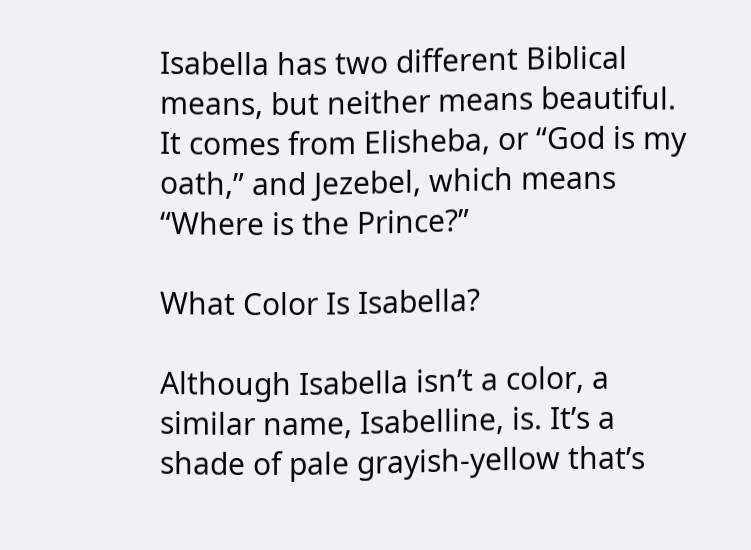Isabella has two different Biblical means, but neither means beautiful. It comes from Elisheba, or “God is my oath,” and Jezebel, which means “Where is the Prince?”

What Color Is Isabella?

Although Isabella isn’t a color, a similar name, Isabelline, is. It’s a shade of pale grayish-yellow that’s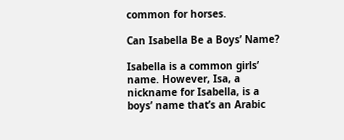common for horses.

Can Isabella Be a Boys’ Name?

Isabella is a common girls’ name. However, Isa, a nickname for Isabella, is a boys’ name that’s an Arabic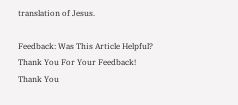translation of Jesus.

Feedback: Was This Article Helpful?
Thank You For Your Feedback!
Thank You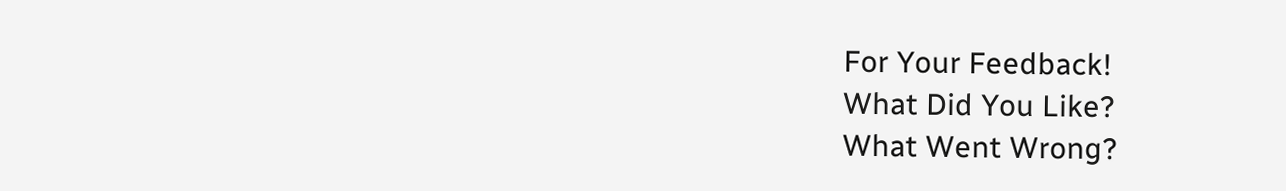For Your Feedback!
What Did You Like?
What Went Wrong?